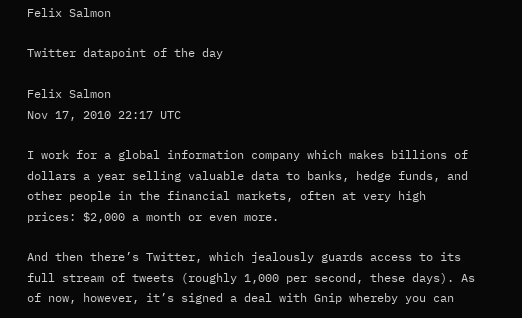Felix Salmon

Twitter datapoint of the day

Felix Salmon
Nov 17, 2010 22:17 UTC

I work for a global information company which makes billions of dollars a year selling valuable data to banks, hedge funds, and other people in the financial markets, often at very high prices: $2,000 a month or even more.

And then there’s Twitter, which jealously guards access to its full stream of tweets (roughly 1,000 per second, these days). As of now, however, it’s signed a deal with Gnip whereby you can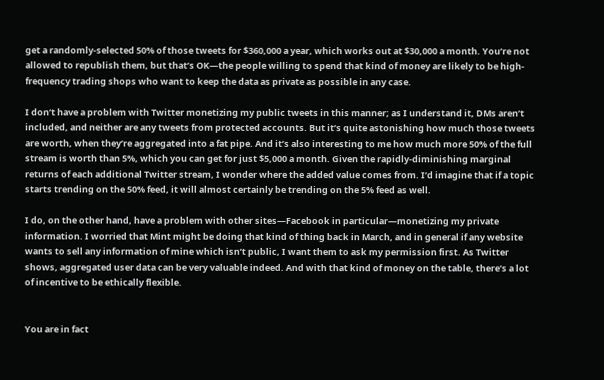get a randomly-selected 50% of those tweets for $360,000 a year, which works out at $30,000 a month. You’re not allowed to republish them, but that’s OK—the people willing to spend that kind of money are likely to be high-frequency trading shops who want to keep the data as private as possible in any case.

I don’t have a problem with Twitter monetizing my public tweets in this manner; as I understand it, DMs aren’t included, and neither are any tweets from protected accounts. But it’s quite astonishing how much those tweets are worth, when they’re aggregated into a fat pipe. And it’s also interesting to me how much more 50% of the full stream is worth than 5%, which you can get for just $5,000 a month. Given the rapidly-diminishing marginal returns of each additional Twitter stream, I wonder where the added value comes from. I’d imagine that if a topic starts trending on the 50% feed, it will almost certainly be trending on the 5% feed as well.

I do, on the other hand, have a problem with other sites—Facebook in particular—monetizing my private information. I worried that Mint might be doing that kind of thing back in March, and in general if any website wants to sell any information of mine which isn’t public, I want them to ask my permission first. As Twitter shows, aggregated user data can be very valuable indeed. And with that kind of money on the table, there’s a lot of incentive to be ethically flexible.


You are in fact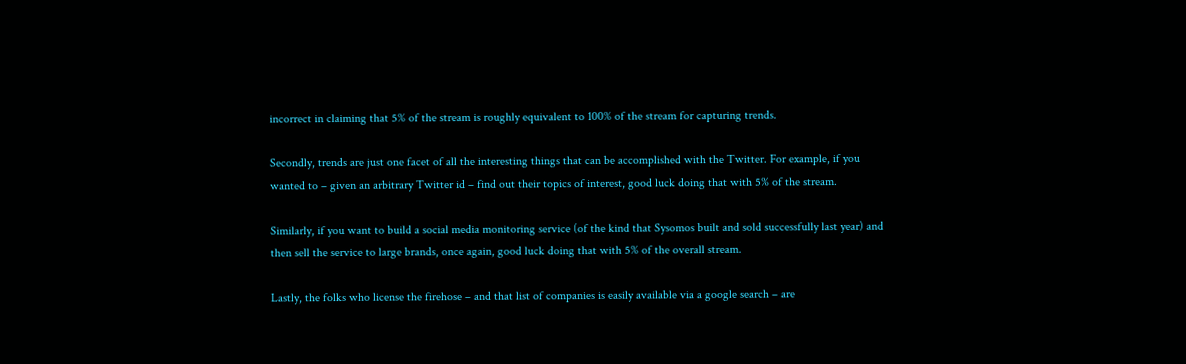incorrect in claiming that 5% of the stream is roughly equivalent to 100% of the stream for capturing trends.

Secondly, trends are just one facet of all the interesting things that can be accomplished with the Twitter. For example, if you wanted to – given an arbitrary Twitter id – find out their topics of interest, good luck doing that with 5% of the stream.

Similarly, if you want to build a social media monitoring service (of the kind that Sysomos built and sold successfully last year) and then sell the service to large brands, once again, good luck doing that with 5% of the overall stream.

Lastly, the folks who license the firehose – and that list of companies is easily available via a google search – are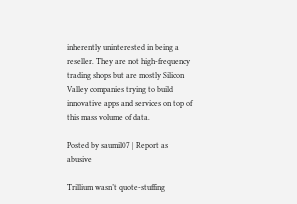inherently uninterested in being a reseller. They are not high-frequency trading shops but are mostly Silicon Valley companies trying to build innovative apps and services on top of this mass volume of data.

Posted by saumil07 | Report as abusive

Trillium wasn’t quote-stuffing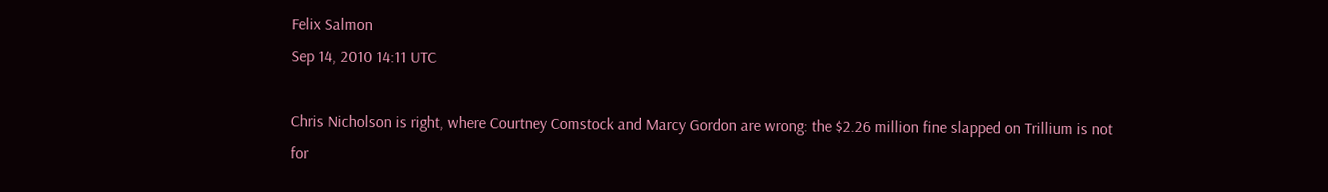Felix Salmon
Sep 14, 2010 14:11 UTC

Chris Nicholson is right, where Courtney Comstock and Marcy Gordon are wrong: the $2.26 million fine slapped on Trillium is not for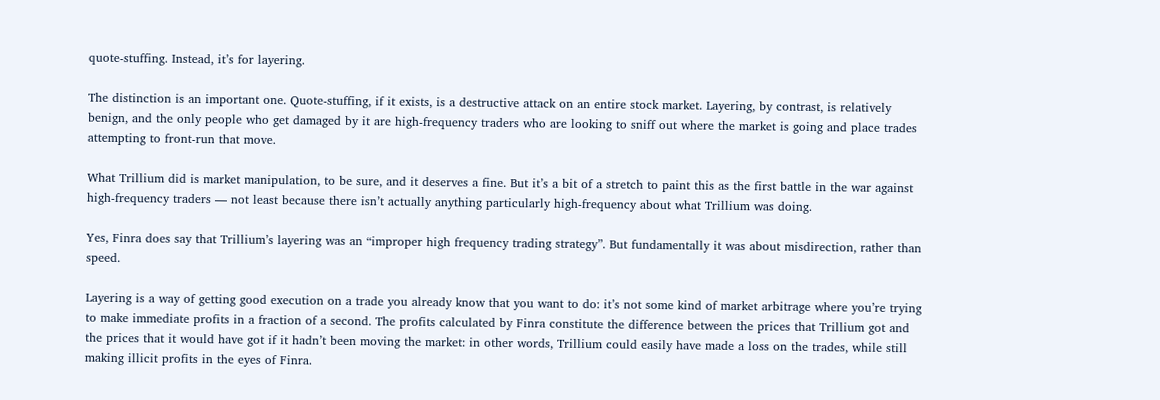quote-stuffing. Instead, it’s for layering.

The distinction is an important one. Quote-stuffing, if it exists, is a destructive attack on an entire stock market. Layering, by contrast, is relatively benign, and the only people who get damaged by it are high-frequency traders who are looking to sniff out where the market is going and place trades attempting to front-run that move.

What Trillium did is market manipulation, to be sure, and it deserves a fine. But it’s a bit of a stretch to paint this as the first battle in the war against high-frequency traders — not least because there isn’t actually anything particularly high-frequency about what Trillium was doing.

Yes, Finra does say that Trillium’s layering was an “improper high frequency trading strategy”. But fundamentally it was about misdirection, rather than speed.

Layering is a way of getting good execution on a trade you already know that you want to do: it’s not some kind of market arbitrage where you’re trying to make immediate profits in a fraction of a second. The profits calculated by Finra constitute the difference between the prices that Trillium got and the prices that it would have got if it hadn’t been moving the market: in other words, Trillium could easily have made a loss on the trades, while still making illicit profits in the eyes of Finra.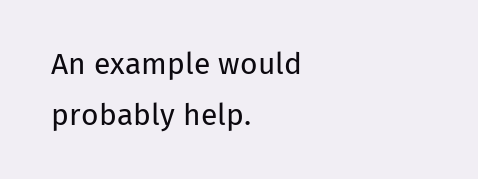An example would probably help.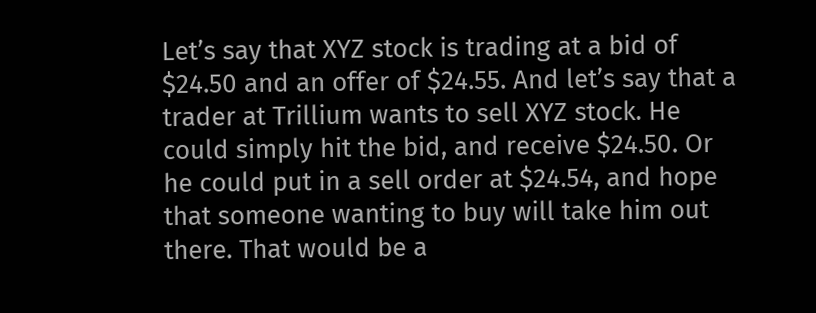Let’s say that XYZ stock is trading at a bid of $24.50 and an offer of $24.55. And let’s say that a trader at Trillium wants to sell XYZ stock. He could simply hit the bid, and receive $24.50. Or he could put in a sell order at $24.54, and hope that someone wanting to buy will take him out there. That would be a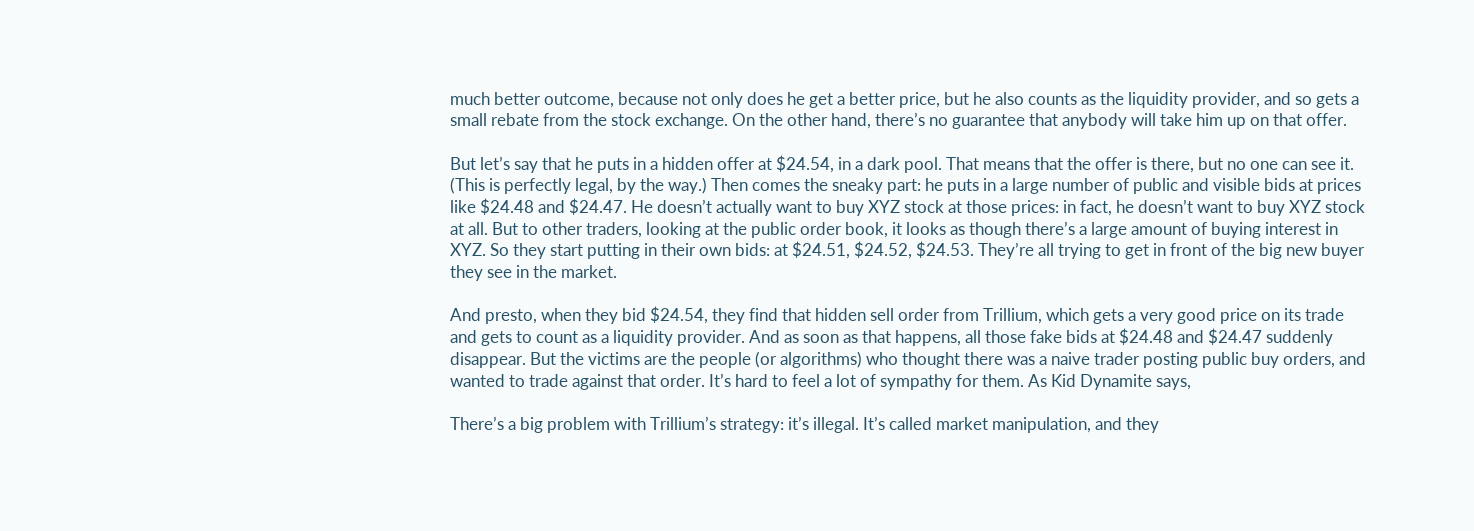much better outcome, because not only does he get a better price, but he also counts as the liquidity provider, and so gets a small rebate from the stock exchange. On the other hand, there’s no guarantee that anybody will take him up on that offer.

But let’s say that he puts in a hidden offer at $24.54, in a dark pool. That means that the offer is there, but no one can see it. (This is perfectly legal, by the way.) Then comes the sneaky part: he puts in a large number of public and visible bids at prices like $24.48 and $24.47. He doesn’t actually want to buy XYZ stock at those prices: in fact, he doesn’t want to buy XYZ stock at all. But to other traders, looking at the public order book, it looks as though there’s a large amount of buying interest in XYZ. So they start putting in their own bids: at $24.51, $24.52, $24.53. They’re all trying to get in front of the big new buyer they see in the market.

And presto, when they bid $24.54, they find that hidden sell order from Trillium, which gets a very good price on its trade and gets to count as a liquidity provider. And as soon as that happens, all those fake bids at $24.48 and $24.47 suddenly disappear. But the victims are the people (or algorithms) who thought there was a naive trader posting public buy orders, and wanted to trade against that order. It’s hard to feel a lot of sympathy for them. As Kid Dynamite says,

There’s a big problem with Trillium’s strategy: it’s illegal. It’s called market manipulation, and they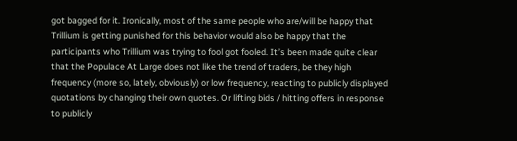got bagged for it. Ironically, most of the same people who are/will be happy that Trillium is getting punished for this behavior would also be happy that the participants who Trillium was trying to fool got fooled. It’s been made quite clear that the Populace At Large does not like the trend of traders, be they high frequency (more so, lately, obviously) or low frequency, reacting to publicly displayed quotations by changing their own quotes. Or lifting bids / hitting offers in response to publicly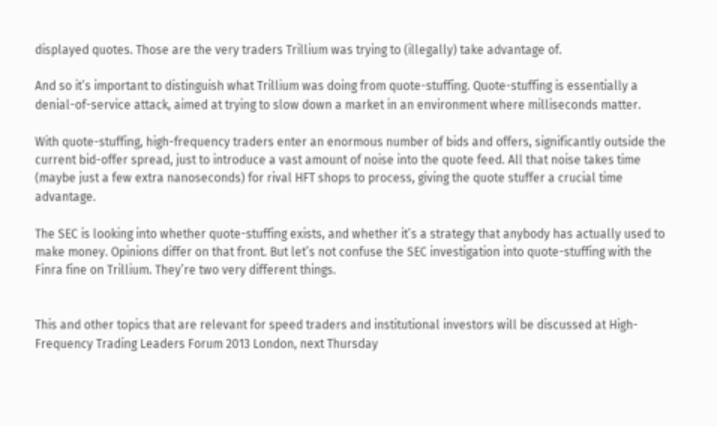displayed quotes. Those are the very traders Trillium was trying to (illegally) take advantage of.

And so it’s important to distinguish what Trillium was doing from quote-stuffing. Quote-stuffing is essentially a denial-of-service attack, aimed at trying to slow down a market in an environment where milliseconds matter.

With quote-stuffing, high-frequency traders enter an enormous number of bids and offers, significantly outside the current bid-offer spread, just to introduce a vast amount of noise into the quote feed. All that noise takes time (maybe just a few extra nanoseconds) for rival HFT shops to process, giving the quote stuffer a crucial time advantage.

The SEC is looking into whether quote-stuffing exists, and whether it’s a strategy that anybody has actually used to make money. Opinions differ on that front. But let’s not confuse the SEC investigation into quote-stuffing with the Finra fine on Trillium. They’re two very different things.


This and other topics that are relevant for speed traders and institutional investors will be discussed at High-Frequency Trading Leaders Forum 2013 London, next Thursday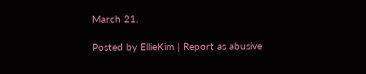March 21.

Posted by EllieKim | Report as abusive